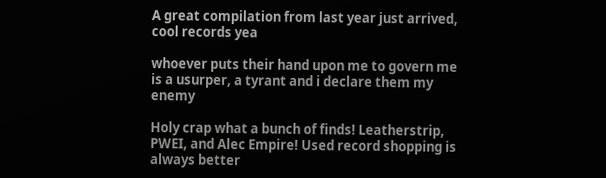A great compilation from last year just arrived, cool records yea

whoever puts their hand upon me to govern me is a usurper, a tyrant and i declare them my enemy

Holy crap what a bunch of finds! Leatherstrip, PWEI, and Alec Empire! Used record shopping is always better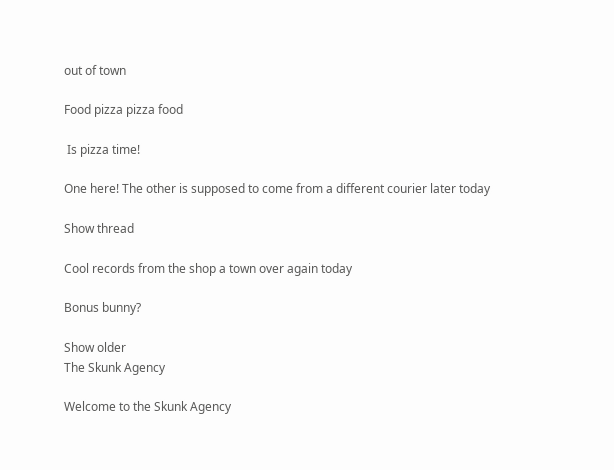out of town

Food pizza pizza food

 Is pizza time!

One here! The other is supposed to come from a different courier later today

Show thread

Cool records from the shop a town over again today

Bonus bunny?

Show older
The Skunk Agency

Welcome to the Skunk Agency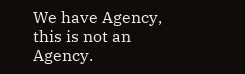We have Agency, this is not an Agency.